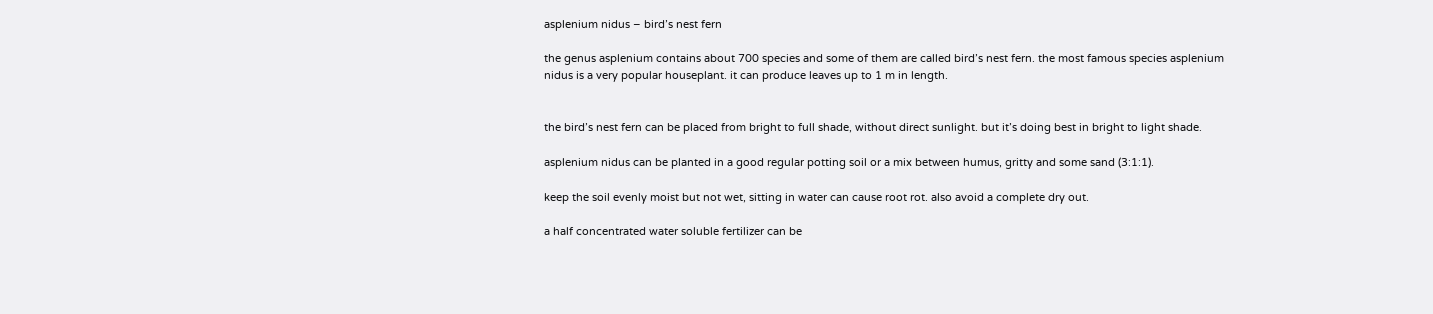asplenium nidus – bird’s nest fern

the genus asplenium contains about 700 species and some of them are called bird’s nest fern. the most famous species asplenium nidus is a very popular houseplant. it can produce leaves up to 1 m in length.


the bird’s nest fern can be placed from bright to full shade, without direct sunlight. but it’s doing best in bright to light shade.

asplenium nidus can be planted in a good regular potting soil or a mix between humus, gritty and some sand (3:1:1).

keep the soil evenly moist but not wet, sitting in water can cause root rot. also avoid a complete dry out.

a half concentrated water soluble fertilizer can be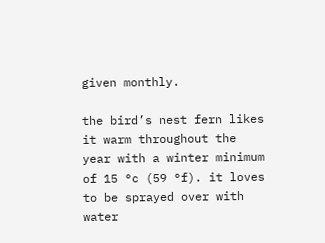given monthly.

the bird’s nest fern likes it warm throughout the year with a winter minimum of 15 °c (59 °f). it loves to be sprayed over with water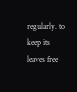regularly. to keep its leaves free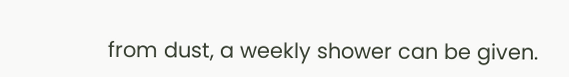from dust, a weekly shower can be given.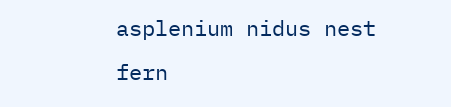asplenium nidus nest fern